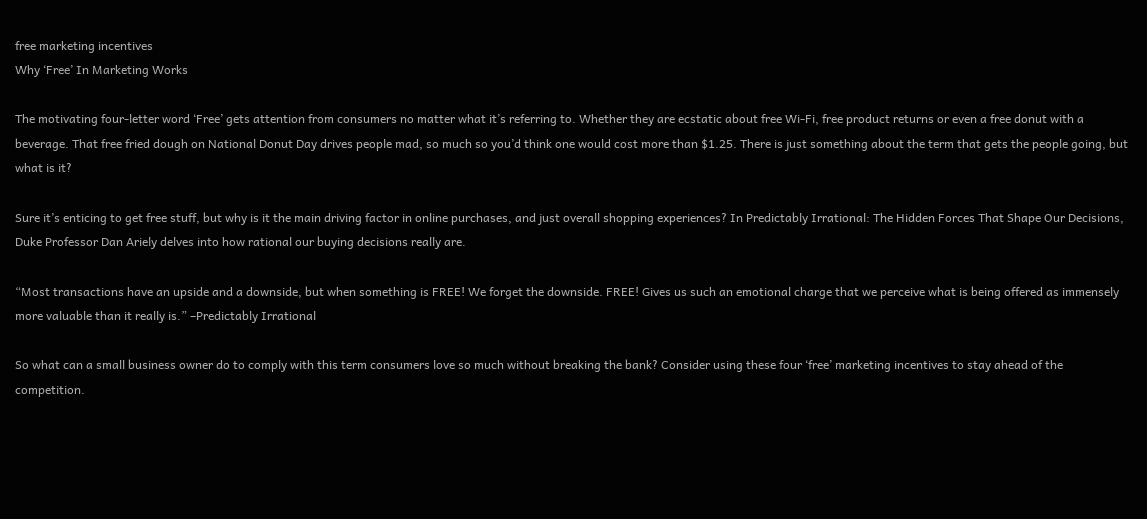free marketing incentives
Why ‘Free’ In Marketing Works

The motivating four-letter word ‘Free’ gets attention from consumers no matter what it’s referring to. Whether they are ecstatic about free Wi-Fi, free product returns or even a free donut with a beverage. That free fried dough on National Donut Day drives people mad, so much so you’d think one would cost more than $1.25. There is just something about the term that gets the people going, but what is it?

Sure it’s enticing to get free stuff, but why is it the main driving factor in online purchases, and just overall shopping experiences? In Predictably Irrational: The Hidden Forces That Shape Our Decisions, Duke Professor Dan Ariely delves into how rational our buying decisions really are.

“Most transactions have an upside and a downside, but when something is FREE! We forget the downside. FREE! Gives us such an emotional charge that we perceive what is being offered as immensely more valuable than it really is.” –Predictably Irrational

So what can a small business owner do to comply with this term consumers love so much without breaking the bank? Consider using these four ‘free’ marketing incentives to stay ahead of the competition.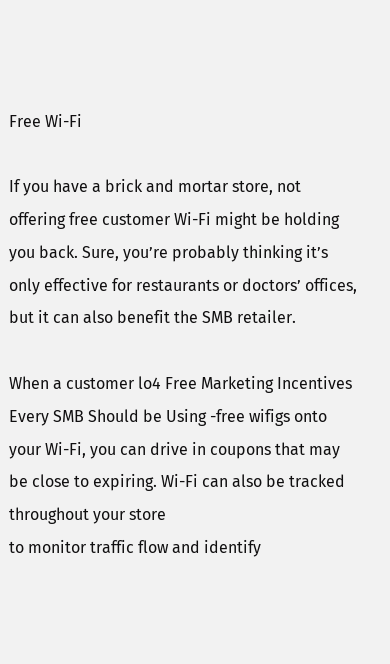Free Wi-Fi

If you have a brick and mortar store, not offering free customer Wi-Fi might be holding you back. Sure, you’re probably thinking it’s only effective for restaurants or doctors’ offices, but it can also benefit the SMB retailer.

When a customer lo4 Free Marketing Incentives Every SMB Should be Using -free wifigs onto your Wi-Fi, you can drive in coupons that may be close to expiring. Wi-Fi can also be tracked throughout your store
to monitor traffic flow and identify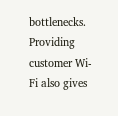bottlenecks. Providing customer Wi-Fi also gives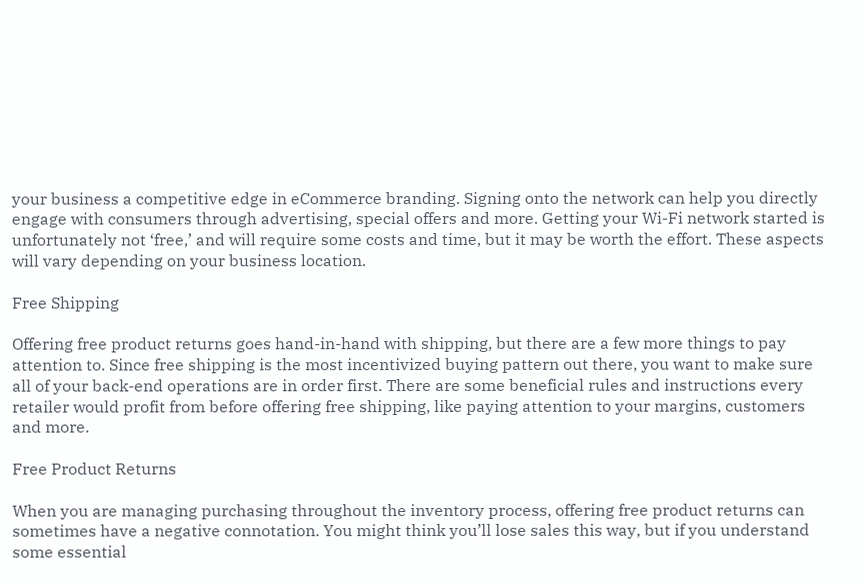your business a competitive edge in eCommerce branding. Signing onto the network can help you directly engage with consumers through advertising, special offers and more. Getting your Wi-Fi network started is unfortunately not ‘free,’ and will require some costs and time, but it may be worth the effort. These aspects will vary depending on your business location.

Free Shipping

Offering free product returns goes hand-in-hand with shipping, but there are a few more things to pay attention to. Since free shipping is the most incentivized buying pattern out there, you want to make sure all of your back-end operations are in order first. There are some beneficial rules and instructions every retailer would profit from before offering free shipping, like paying attention to your margins, customers and more.

Free Product Returns

When you are managing purchasing throughout the inventory process, offering free product returns can sometimes have a negative connotation. You might think you’ll lose sales this way, but if you understand some essential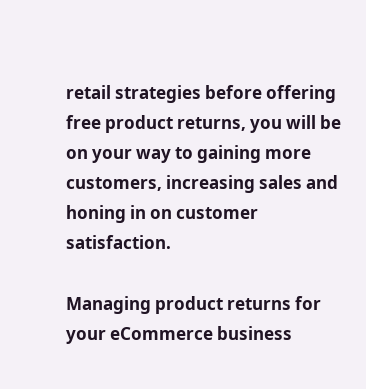retail strategies before offering free product returns, you will be on your way to gaining more customers, increasing sales and honing in on customer satisfaction.

Managing product returns for your eCommerce business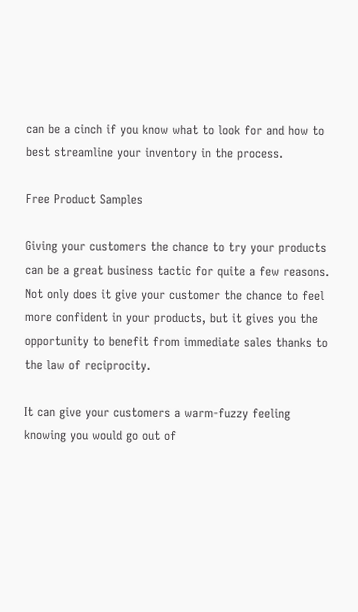can be a cinch if you know what to look for and how to best streamline your inventory in the process.

Free Product Samples

Giving your customers the chance to try your products can be a great business tactic for quite a few reasons. Not only does it give your customer the chance to feel more confident in your products, but it gives you the opportunity to benefit from immediate sales thanks to the law of reciprocity.

It can give your customers a warm-fuzzy feeling knowing you would go out of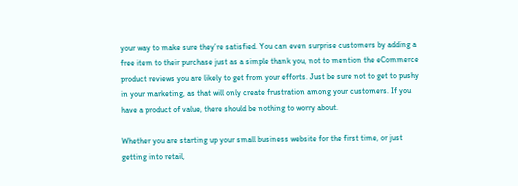your way to make sure they’re satisfied. You can even surprise customers by adding a free item to their purchase just as a simple thank you, not to mention the eCommerce product reviews you are likely to get from your efforts. Just be sure not to get to pushy in your marketing, as that will only create frustration among your customers. If you have a product of value, there should be nothing to worry about.

Whether you are starting up your small business website for the first time, or just getting into retail,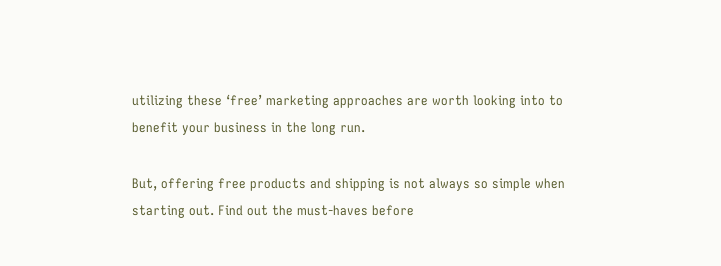utilizing these ‘free’ marketing approaches are worth looking into to benefit your business in the long run.

But, offering free products and shipping is not always so simple when starting out. Find out the must-haves before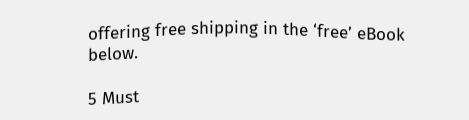offering free shipping in the ‘free’ eBook below.

5 Must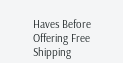Haves Before Offering Free Shipping